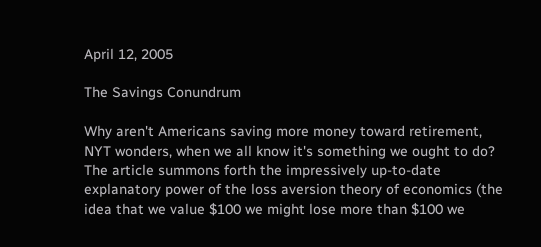April 12, 2005

The Savings Conundrum

Why aren't Americans saving more money toward retirement, NYT wonders, when we all know it's something we ought to do? The article summons forth the impressively up-to-date explanatory power of the loss aversion theory of economics (the idea that we value $100 we might lose more than $100 we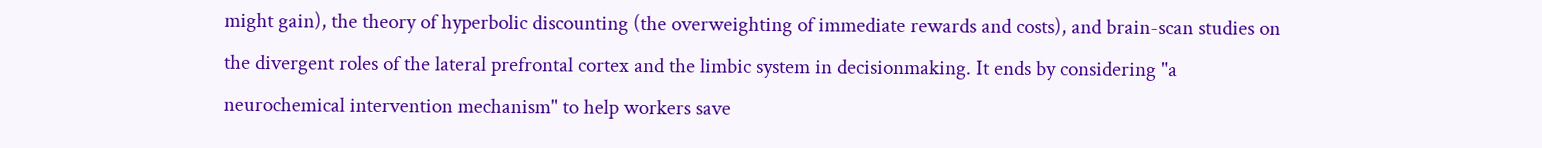might gain), the theory of hyperbolic discounting (the overweighting of immediate rewards and costs), and brain-scan studies on the divergent roles of the lateral prefrontal cortex and the limbic system in decisionmaking. It ends by considering "a neurochemical intervention mechanism" to help workers save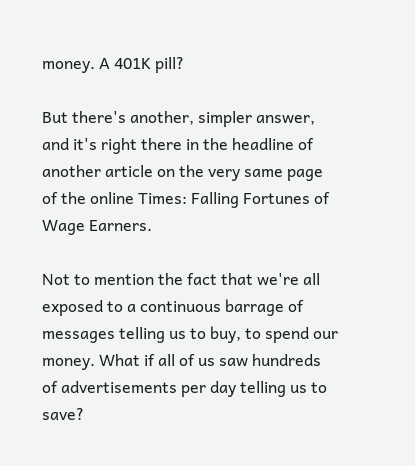money. A 401K pill?

But there's another, simpler answer, and it's right there in the headline of another article on the very same page of the online Times: Falling Fortunes of Wage Earners.

Not to mention the fact that we're all exposed to a continuous barrage of messages telling us to buy, to spend our money. What if all of us saw hundreds of advertisements per day telling us to save?